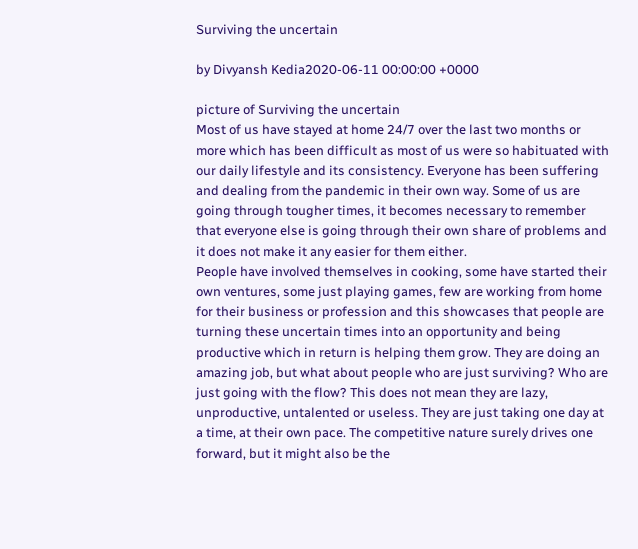Surviving the uncertain

by Divyansh Kedia2020-06-11 00:00:00 +0000

picture of Surviving the uncertain
Most of us have stayed at home 24/7 over the last two months or more which has been difficult as most of us were so habituated with our daily lifestyle and its consistency. Everyone has been suffering and dealing from the pandemic in their own way. Some of us are going through tougher times, it becomes necessary to remember that everyone else is going through their own share of problems and it does not make it any easier for them either.
People have involved themselves in cooking, some have started their own ventures, some just playing games, few are working from home for their business or profession and this showcases that people are turning these uncertain times into an opportunity and being productive which in return is helping them grow. They are doing an amazing job, but what about people who are just surviving? Who are just going with the flow? This does not mean they are lazy, unproductive, untalented or useless. They are just taking one day at a time, at their own pace. The competitive nature surely drives one forward, but it might also be the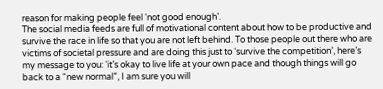reason for making people feel ‘not good enough’.
The social media feeds are full of motivational content about how to be productive and survive the race in life so that you are not left behind. To those people out there who are victims of societal pressure and are doing this just to ‘survive the competition’, here’s my message to you: ‘it’s okay to live life at your own pace and though things will go back to a “new normal”, I am sure you will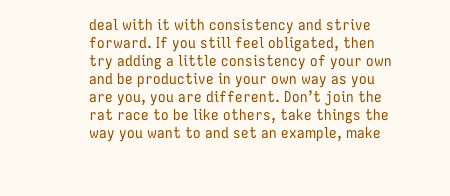deal with it with consistency and strive forward. If you still feel obligated, then try adding a little consistency of your own and be productive in your own way as you are you, you are different. Don’t join the rat race to be like others, take things the way you want to and set an example, make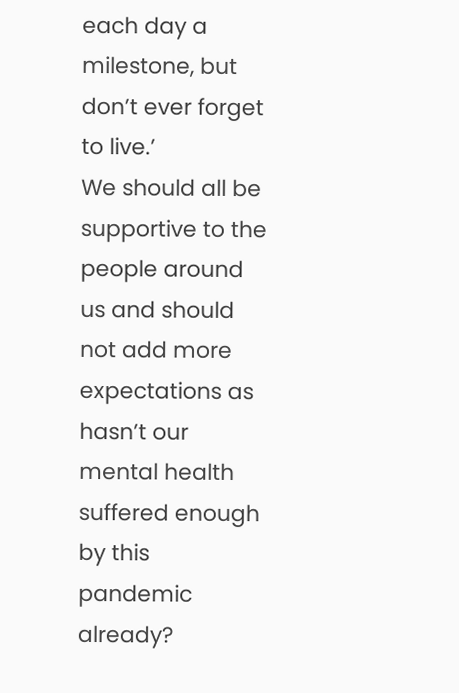each day a milestone, but don’t ever forget to live.’
We should all be supportive to the people around us and should not add more expectations as hasn’t our mental health suffered enough by this pandemic already?